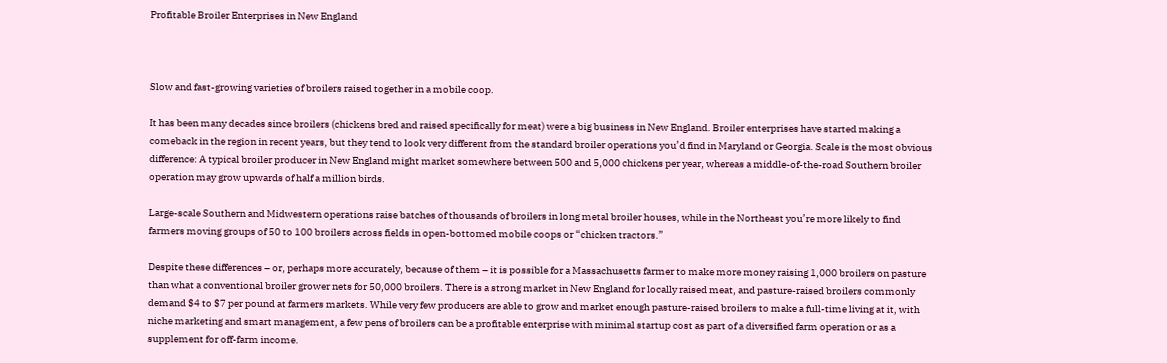Profitable Broiler Enterprises in New England



Slow and fast-growing varieties of broilers raised together in a mobile coop.

It has been many decades since broilers (chickens bred and raised specifically for meat) were a big business in New England. Broiler enterprises have started making a comeback in the region in recent years, but they tend to look very different from the standard broiler operations you’d find in Maryland or Georgia. Scale is the most obvious difference: A typical broiler producer in New England might market somewhere between 500 and 5,000 chickens per year, whereas a middle-of-the-road Southern broiler operation may grow upwards of half a million birds.

Large-scale Southern and Midwestern operations raise batches of thousands of broilers in long metal broiler houses, while in the Northeast you’re more likely to find farmers moving groups of 50 to 100 broilers across fields in open-bottomed mobile coops or “chicken tractors.”

Despite these differences – or, perhaps more accurately, because of them – it is possible for a Massachusetts farmer to make more money raising 1,000 broilers on pasture than what a conventional broiler grower nets for 50,000 broilers. There is a strong market in New England for locally raised meat, and pasture-raised broilers commonly demand $4 to $7 per pound at farmers markets. While very few producers are able to grow and market enough pasture-raised broilers to make a full-time living at it, with niche marketing and smart management, a few pens of broilers can be a profitable enterprise with minimal startup cost as part of a diversified farm operation or as a supplement for off-farm income.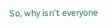So, why isn’t everyone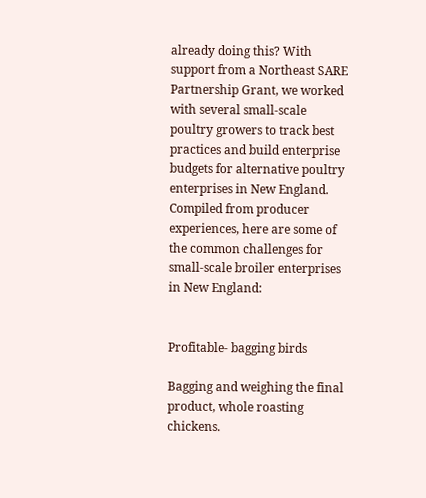already doing this? With support from a Northeast SARE Partnership Grant, we worked with several small-scale poultry growers to track best practices and build enterprise budgets for alternative poultry enterprises in New England. Compiled from producer experiences, here are some of the common challenges for small-scale broiler enterprises in New England:


Profitable- bagging birds

Bagging and weighing the final product, whole roasting chickens.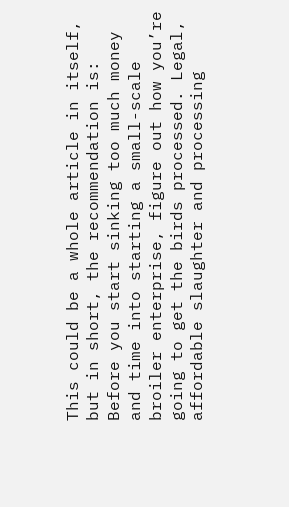This could be a whole article in itself, but in short, the recommendation is: Before you start sinking too much money and time into starting a small-scale broiler enterprise, figure out how you’re going to get the birds processed. Legal, affordable slaughter and processing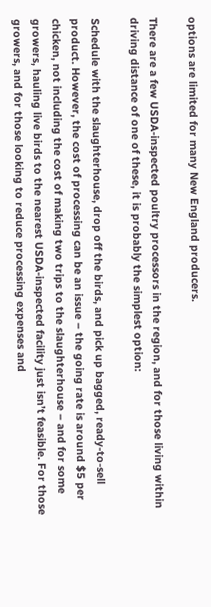options are limited for many New England producers.

There are a few USDA-inspected poultry processors in the region, and for those living within driving distance of one of these, it is probably the simplest option:

Schedule with the slaughterhouse, drop off the birds, and pick up bagged, ready-to-sell product. However, the cost of processing can be an issue – the going rate is around $5 per chicken, not including the cost of making two trips to the slaughterhouse – and for some growers, hauling live birds to the nearest USDA-inspected facility just isn’t feasible. For those growers, and for those looking to reduce processing expenses and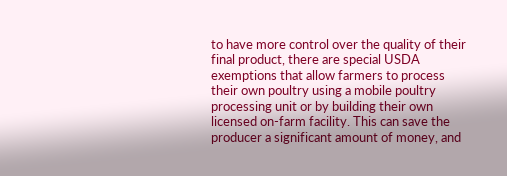to have more control over the quality of their final product, there are special USDA exemptions that allow farmers to process their own poultry using a mobile poultry processing unit or by building their own licensed on-farm facility. This can save the producer a significant amount of money, and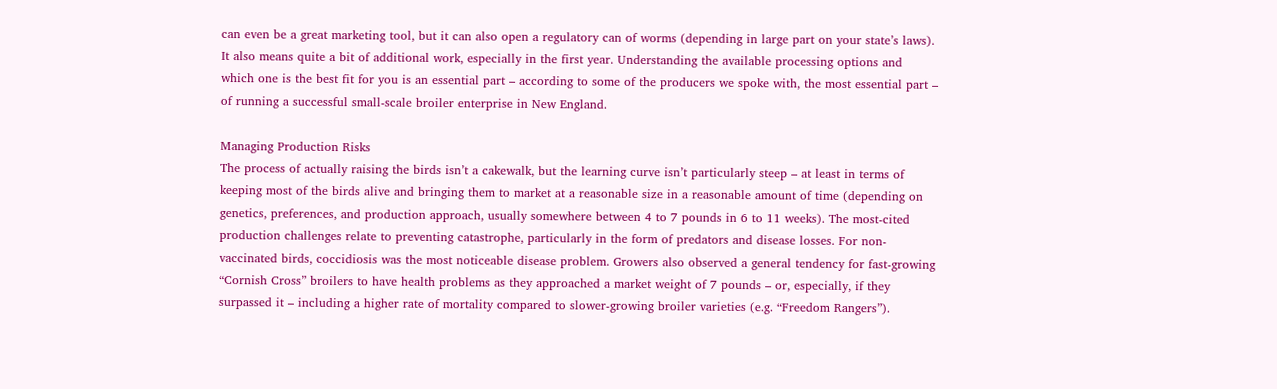can even be a great marketing tool, but it can also open a regulatory can of worms (depending in large part on your state’s laws). It also means quite a bit of additional work, especially in the first year. Understanding the available processing options and which one is the best fit for you is an essential part – according to some of the producers we spoke with, the most essential part – of running a successful small-scale broiler enterprise in New England.

Managing Production Risks
The process of actually raising the birds isn’t a cakewalk, but the learning curve isn’t particularly steep – at least in terms of keeping most of the birds alive and bringing them to market at a reasonable size in a reasonable amount of time (depending on genetics, preferences, and production approach, usually somewhere between 4 to 7 pounds in 6 to 11 weeks). The most-cited production challenges relate to preventing catastrophe, particularly in the form of predators and disease losses. For non-vaccinated birds, coccidiosis was the most noticeable disease problem. Growers also observed a general tendency for fast-growing “Cornish Cross” broilers to have health problems as they approached a market weight of 7 pounds – or, especially, if they surpassed it – including a higher rate of mortality compared to slower-growing broiler varieties (e.g. “Freedom Rangers”).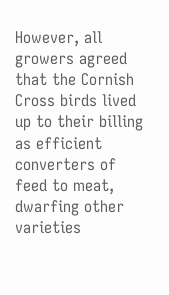However, all growers agreed that the Cornish Cross birds lived up to their billing as efficient converters of feed to meat, dwarfing other varieties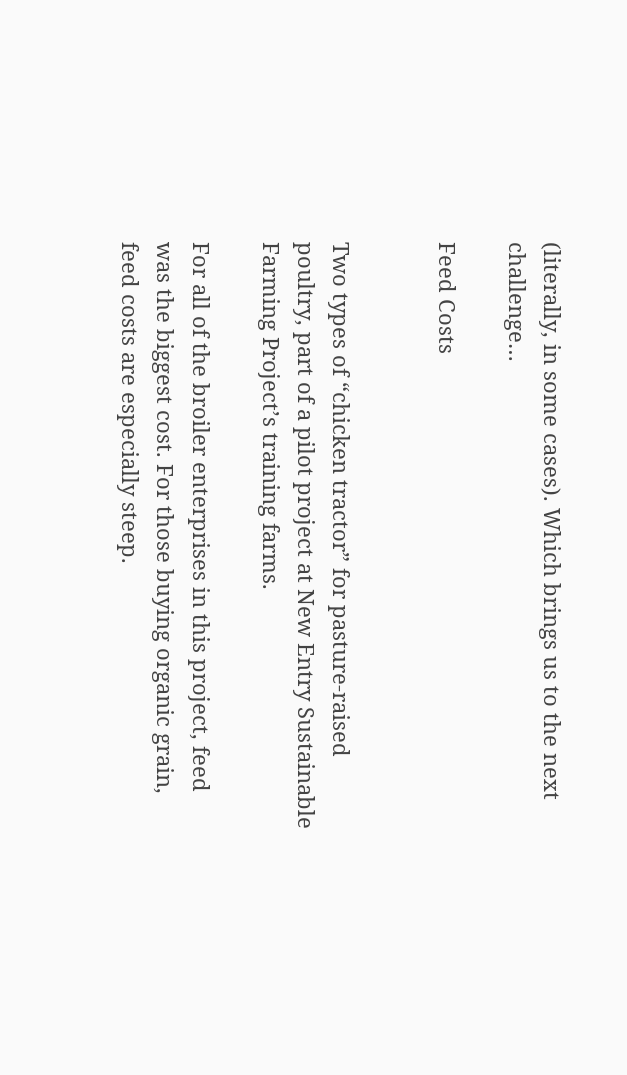(literally, in some cases). Which brings us to the next challenge…

Feed Costs


Two types of “chicken tractor” for pasture-raised poultry, part of a pilot project at New Entry Sustainable Farming Project’s training farms.

For all of the broiler enterprises in this project, feed was the biggest cost. For those buying organic grain, feed costs are especially steep.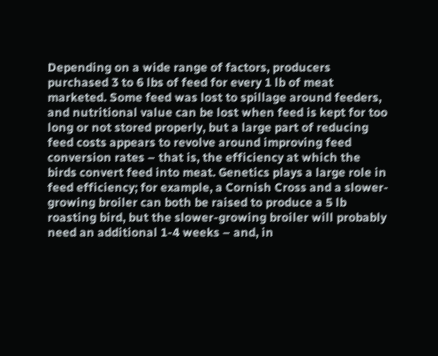Depending on a wide range of factors, producers purchased 3 to 6 lbs of feed for every 1 lb of meat marketed. Some feed was lost to spillage around feeders, and nutritional value can be lost when feed is kept for too long or not stored properly, but a large part of reducing feed costs appears to revolve around improving feed conversion rates – that is, the efficiency at which the birds convert feed into meat. Genetics plays a large role in feed efficiency; for example, a Cornish Cross and a slower-growing broiler can both be raised to produce a 5 lb roasting bird, but the slower-growing broiler will probably need an additional 1-4 weeks – and, in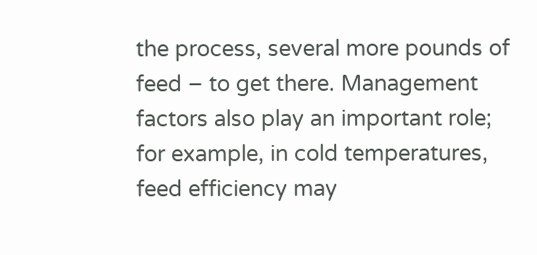the process, several more pounds of feed – to get there. Management factors also play an important role; for example, in cold temperatures, feed efficiency may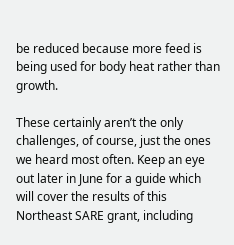be reduced because more feed is being used for body heat rather than growth.

These certainly aren’t the only challenges, of course, just the ones we heard most often. Keep an eye out later in June for a guide which will cover the results of this Northeast SARE grant, including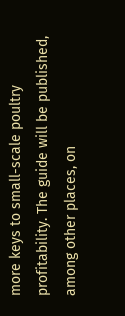more keys to small-scale poultry profitability. The guide will be published, among other places, on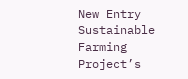New Entry Sustainable Farming Project’s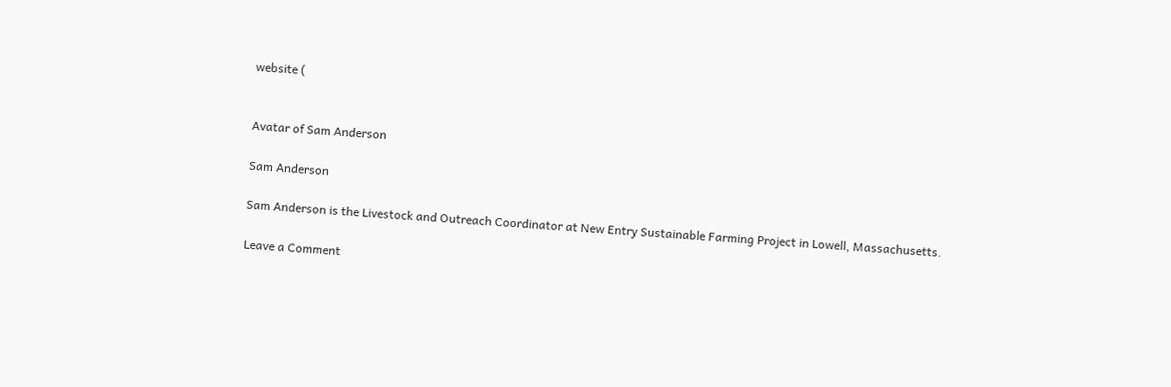website (


Avatar of Sam Anderson

Sam Anderson

Sam Anderson is the Livestock and Outreach Coordinator at New Entry Sustainable Farming Project in Lowell, Massachusetts.

Leave a Comment